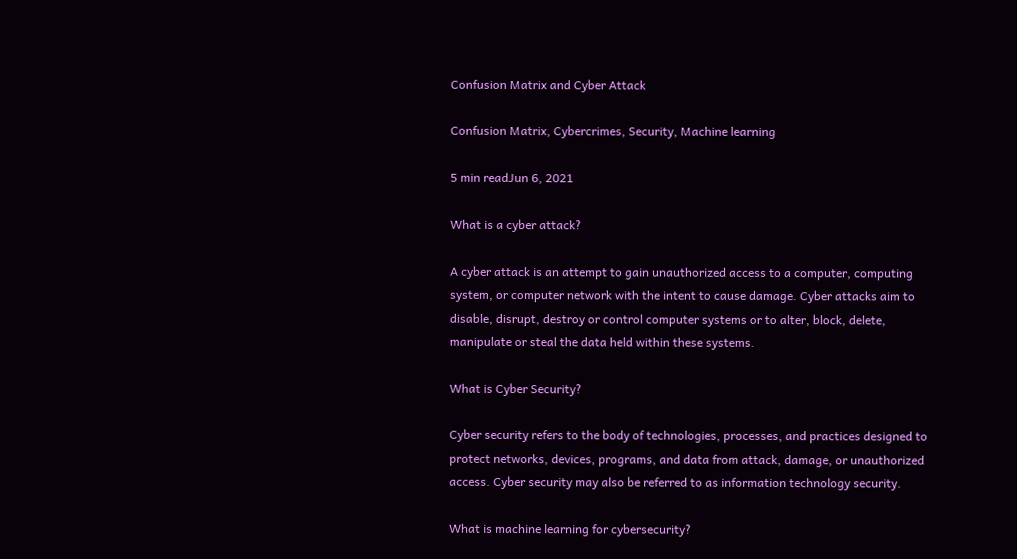Confusion Matrix and Cyber Attack

Confusion Matrix, Cybercrimes, Security, Machine learning

5 min readJun 6, 2021

What is a cyber attack?

A cyber attack is an attempt to gain unauthorized access to a computer, computing system, or computer network with the intent to cause damage. Cyber attacks aim to disable, disrupt, destroy or control computer systems or to alter, block, delete, manipulate or steal the data held within these systems.

What is Cyber Security?

Cyber security refers to the body of technologies, processes, and practices designed to protect networks, devices, programs, and data from attack, damage, or unauthorized access. Cyber security may also be referred to as information technology security.

What is machine learning for cybersecurity?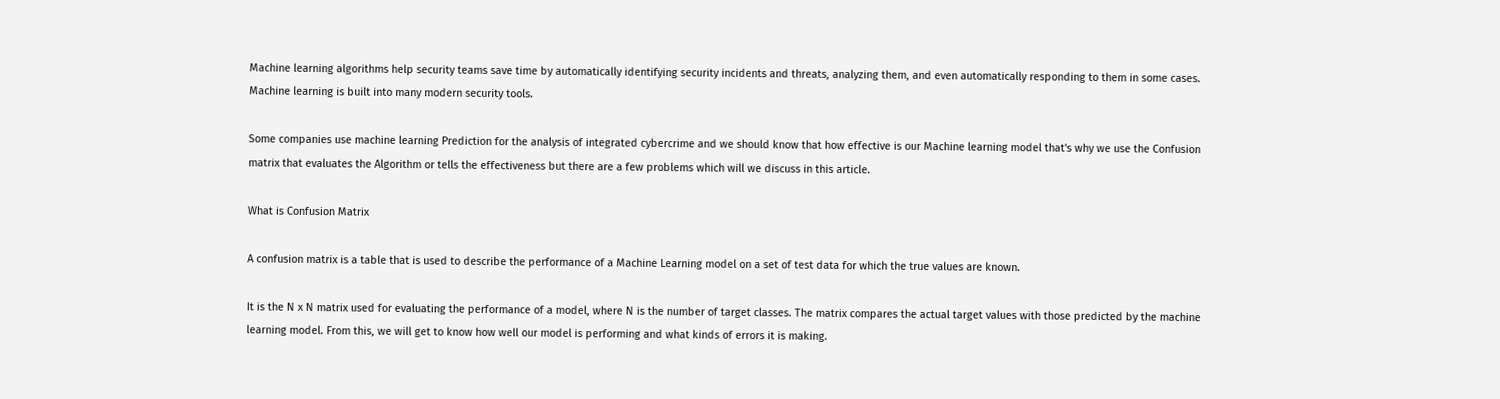Machine learning algorithms help security teams save time by automatically identifying security incidents and threats, analyzing them, and even automatically responding to them in some cases. Machine learning is built into many modern security tools.

Some companies use machine learning Prediction for the analysis of integrated cybercrime and we should know that how effective is our Machine learning model that's why we use the Confusion matrix that evaluates the Algorithm or tells the effectiveness but there are a few problems which will we discuss in this article.

What is Confusion Matrix

A confusion matrix is a table that is used to describe the performance of a Machine Learning model on a set of test data for which the true values are known.

It is the N x N matrix used for evaluating the performance of a model, where N is the number of target classes. The matrix compares the actual target values with those predicted by the machine learning model. From this, we will get to know how well our model is performing and what kinds of errors it is making.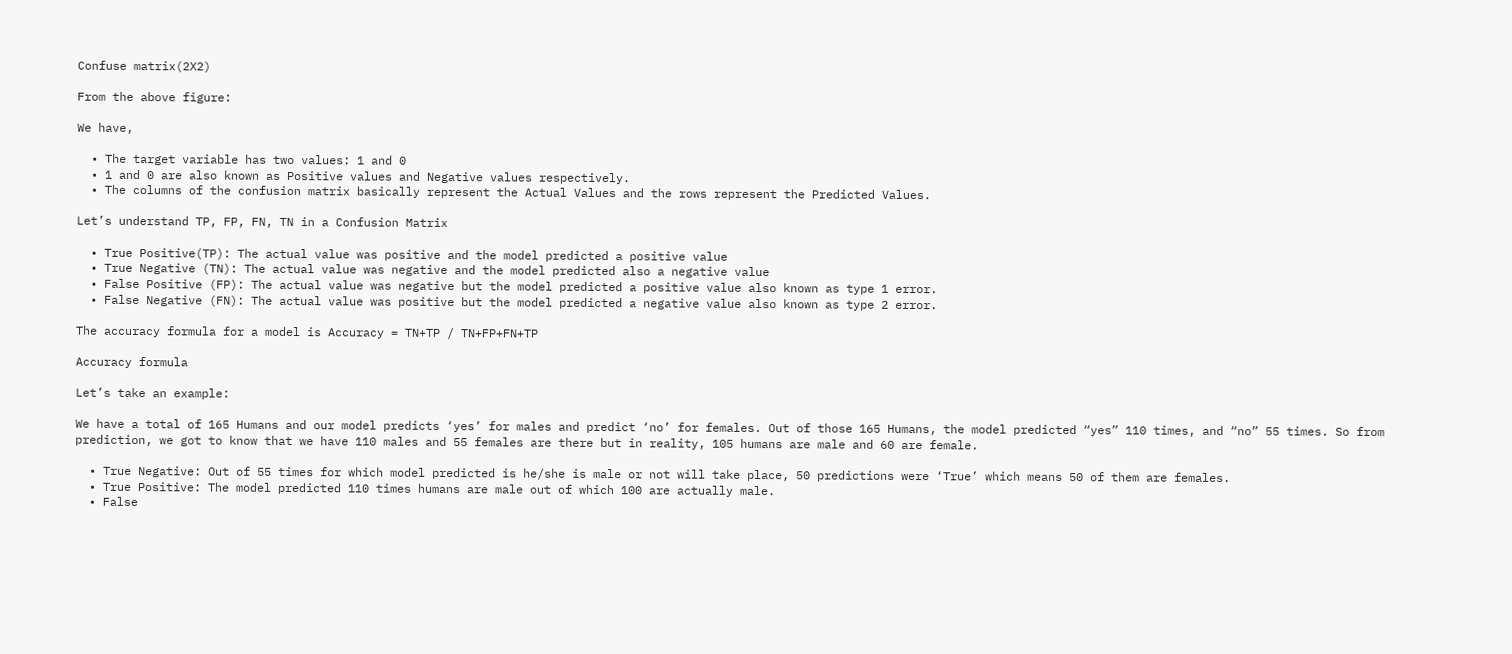Confuse matrix(2X2)

From the above figure:

We have,

  • The target variable has two values: 1 and 0
  • 1 and 0 are also known as Positive values and Negative values respectively.
  • The columns of the confusion matrix basically represent the Actual Values and the rows represent the Predicted Values.

Let’s understand TP, FP, FN, TN in a Confusion Matrix

  • True Positive(TP): The actual value was positive and the model predicted a positive value
  • True Negative (TN): The actual value was negative and the model predicted also a negative value
  • False Positive (FP): The actual value was negative but the model predicted a positive value also known as type 1 error.
  • False Negative (FN): The actual value was positive but the model predicted a negative value also known as type 2 error.

The accuracy formula for a model is Accuracy = TN+TP / TN+FP+FN+TP

Accuracy formula

Let’s take an example:

We have a total of 165 Humans and our model predicts ‘yes’ for males and predict ‘no’ for females. Out of those 165 Humans, the model predicted “yes” 110 times, and “no” 55 times. So from prediction, we got to know that we have 110 males and 55 females are there but in reality, 105 humans are male and 60 are female.

  • True Negative: Out of 55 times for which model predicted is he/she is male or not will take place, 50 predictions were ‘True’ which means 50 of them are females.
  • True Positive: The model predicted 110 times humans are male out of which 100 are actually male.
  • False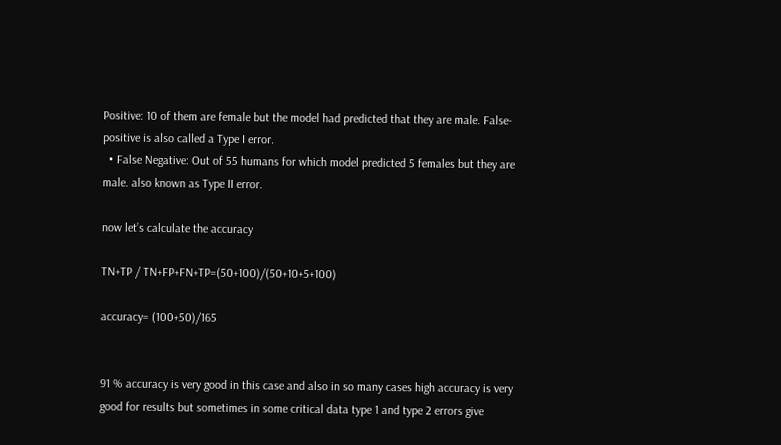Positive: 10 of them are female but the model had predicted that they are male. False-positive is also called a Type I error.
  • False Negative: Out of 55 humans for which model predicted 5 females but they are male. also known as Type II error.

now let’s calculate the accuracy

TN+TP / TN+FP+FN+TP=(50+100)/(50+10+5+100)

accuracy= (100+50)/165


91 % accuracy is very good in this case and also in so many cases high accuracy is very good for results but sometimes in some critical data type 1 and type 2 errors give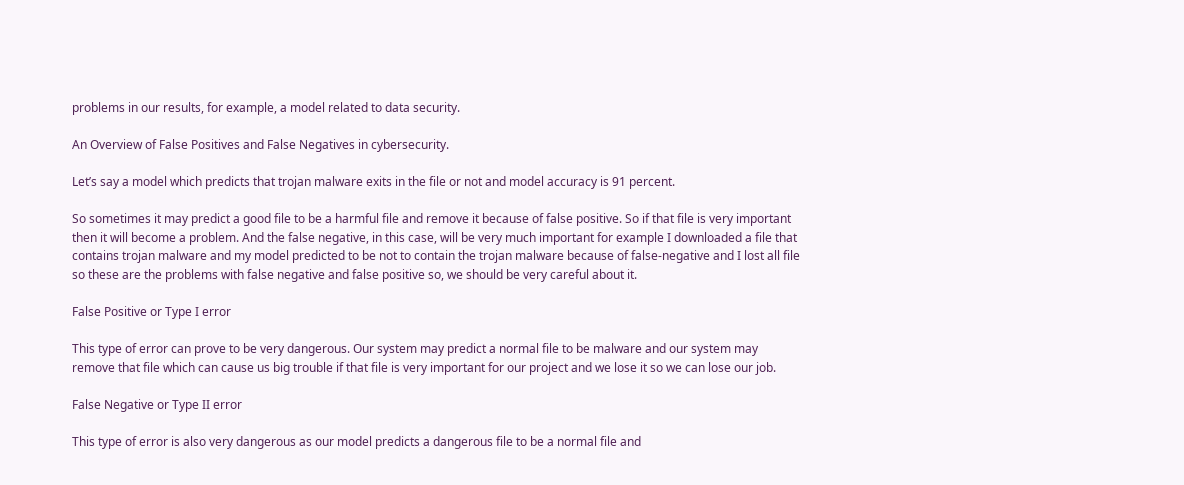problems in our results, for example, a model related to data security.

An Overview of False Positives and False Negatives in cybersecurity.

Let’s say a model which predicts that trojan malware exits in the file or not and model accuracy is 91 percent.

So sometimes it may predict a good file to be a harmful file and remove it because of false positive. So if that file is very important then it will become a problem. And the false negative, in this case, will be very much important for example I downloaded a file that contains trojan malware and my model predicted to be not to contain the trojan malware because of false-negative and I lost all file so these are the problems with false negative and false positive so, we should be very careful about it.

False Positive or Type I error

This type of error can prove to be very dangerous. Our system may predict a normal file to be malware and our system may remove that file which can cause us big trouble if that file is very important for our project and we lose it so we can lose our job.

False Negative or Type II error

This type of error is also very dangerous as our model predicts a dangerous file to be a normal file and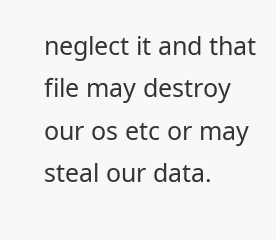neglect it and that file may destroy our os etc or may steal our data.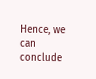Hence, we can conclude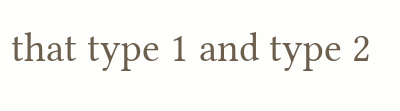that type 1 and type 2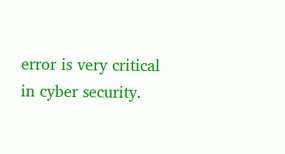error is very critical in cyber security.